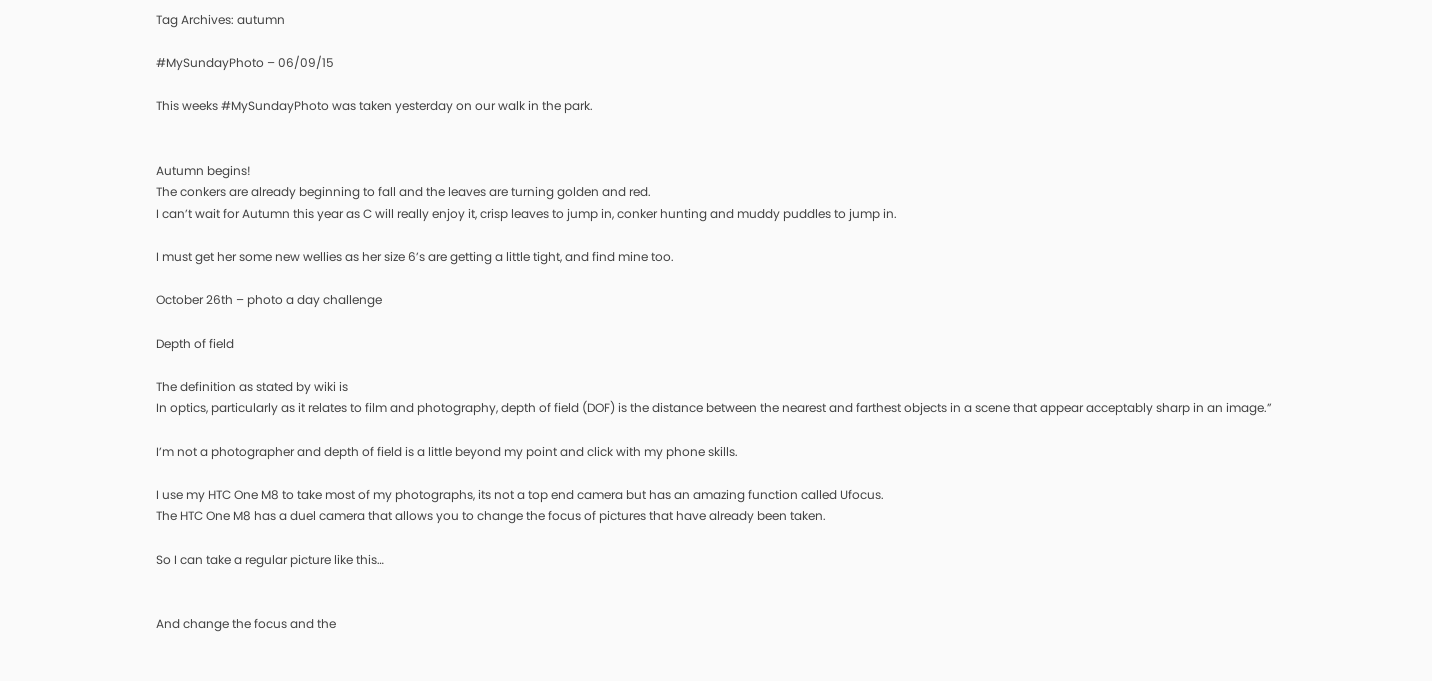Tag Archives: autumn

#MySundayPhoto – 06/09/15

This weeks #MySundayPhoto was taken yesterday on our walk in the park.


Autumn begins!
The conkers are already beginning to fall and the leaves are turning golden and red.
I can’t wait for Autumn this year as C will really enjoy it, crisp leaves to jump in, conker hunting and muddy puddles to jump in.

I must get her some new wellies as her size 6’s are getting a little tight, and find mine too.

October 26th – photo a day challenge

Depth of field

The definition as stated by wiki is
In optics, particularly as it relates to film and photography, depth of field (DOF) is the distance between the nearest and farthest objects in a scene that appear acceptably sharp in an image.”

I’m not a photographer and depth of field is a little beyond my point and click with my phone skills.

I use my HTC One M8 to take most of my photographs, its not a top end camera but has an amazing function called Ufocus.
The HTC One M8 has a duel camera that allows you to change the focus of pictures that have already been taken.

So I can take a regular picture like this…


And change the focus and the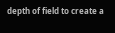depth of field to create a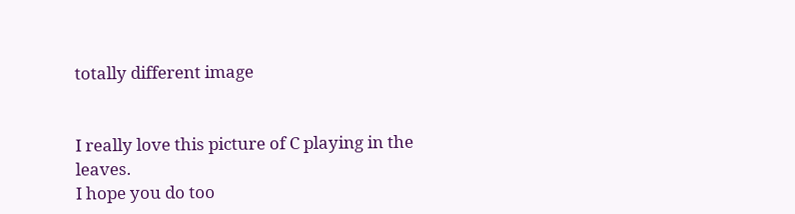totally different image


I really love this picture of C playing in the leaves.
I hope you do too